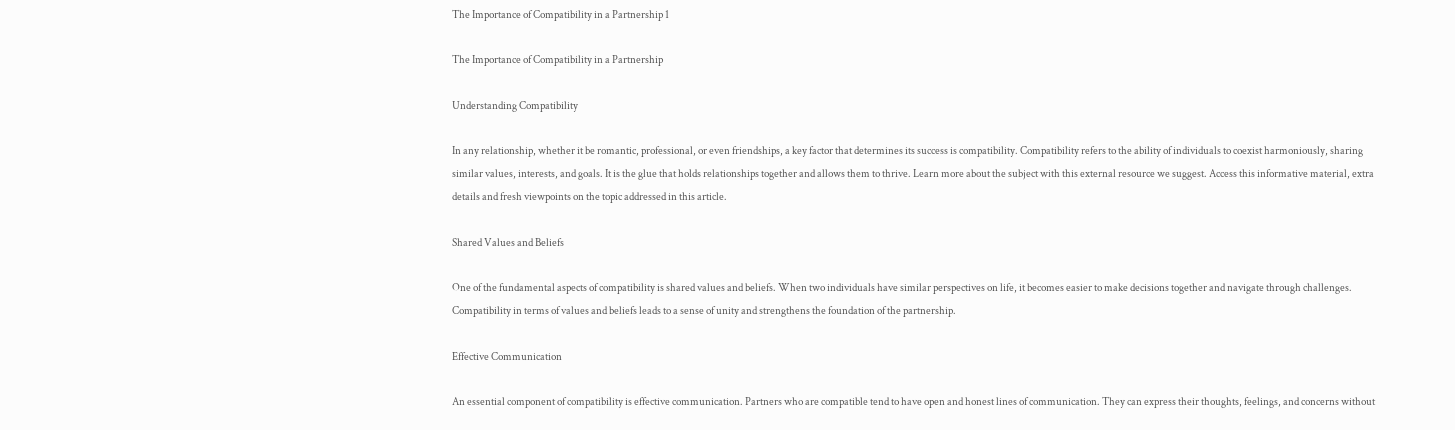The Importance of Compatibility in a Partnership 1

The Importance of Compatibility in a Partnership

Understanding Compatibility

In any relationship, whether it be romantic, professional, or even friendships, a key factor that determines its success is compatibility. Compatibility refers to the ability of individuals to coexist harmoniously, sharing similar values, interests, and goals. It is the glue that holds relationships together and allows them to thrive. Learn more about the subject with this external resource we suggest. Access this informative material, extra details and fresh viewpoints on the topic addressed in this article.

Shared Values and Beliefs

One of the fundamental aspects of compatibility is shared values and beliefs. When two individuals have similar perspectives on life, it becomes easier to make decisions together and navigate through challenges. Compatibility in terms of values and beliefs leads to a sense of unity and strengthens the foundation of the partnership.

Effective Communication

An essential component of compatibility is effective communication. Partners who are compatible tend to have open and honest lines of communication. They can express their thoughts, feelings, and concerns without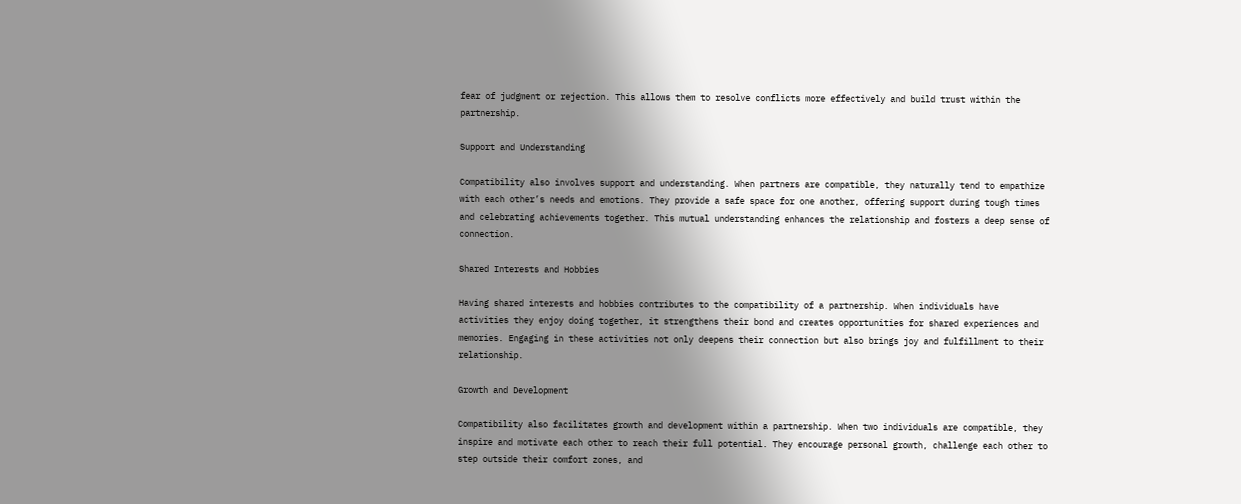fear of judgment or rejection. This allows them to resolve conflicts more effectively and build trust within the partnership.

Support and Understanding

Compatibility also involves support and understanding. When partners are compatible, they naturally tend to empathize with each other’s needs and emotions. They provide a safe space for one another, offering support during tough times and celebrating achievements together. This mutual understanding enhances the relationship and fosters a deep sense of connection.

Shared Interests and Hobbies

Having shared interests and hobbies contributes to the compatibility of a partnership. When individuals have activities they enjoy doing together, it strengthens their bond and creates opportunities for shared experiences and memories. Engaging in these activities not only deepens their connection but also brings joy and fulfillment to their relationship.

Growth and Development

Compatibility also facilitates growth and development within a partnership. When two individuals are compatible, they inspire and motivate each other to reach their full potential. They encourage personal growth, challenge each other to step outside their comfort zones, and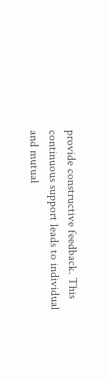provide constructive feedback. This continuous support leads to individual and mutual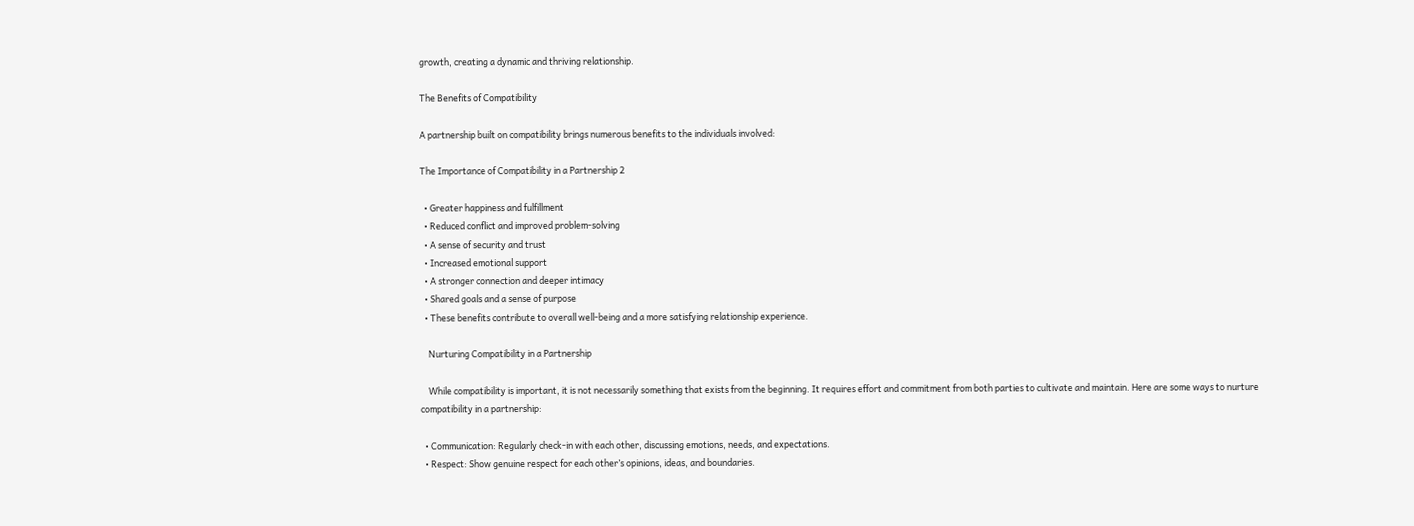growth, creating a dynamic and thriving relationship.

The Benefits of Compatibility

A partnership built on compatibility brings numerous benefits to the individuals involved:

The Importance of Compatibility in a Partnership 2

  • Greater happiness and fulfillment
  • Reduced conflict and improved problem-solving
  • A sense of security and trust
  • Increased emotional support
  • A stronger connection and deeper intimacy
  • Shared goals and a sense of purpose
  • These benefits contribute to overall well-being and a more satisfying relationship experience.

    Nurturing Compatibility in a Partnership

    While compatibility is important, it is not necessarily something that exists from the beginning. It requires effort and commitment from both parties to cultivate and maintain. Here are some ways to nurture compatibility in a partnership:

  • Communication: Regularly check-in with each other, discussing emotions, needs, and expectations.
  • Respect: Show genuine respect for each other’s opinions, ideas, and boundaries.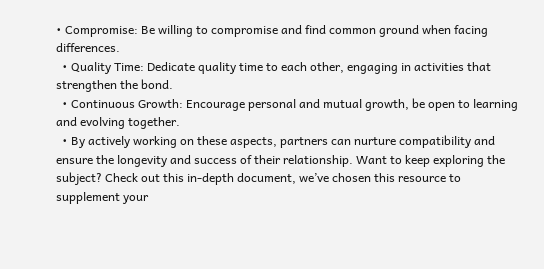• Compromise: Be willing to compromise and find common ground when facing differences.
  • Quality Time: Dedicate quality time to each other, engaging in activities that strengthen the bond.
  • Continuous Growth: Encourage personal and mutual growth, be open to learning and evolving together.
  • By actively working on these aspects, partners can nurture compatibility and ensure the longevity and success of their relationship. Want to keep exploring the subject? Check out this in-depth document, we’ve chosen this resource to supplement your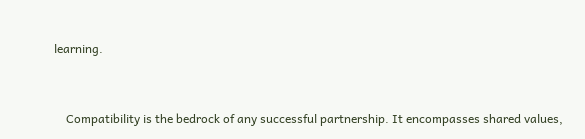learning.


    Compatibility is the bedrock of any successful partnership. It encompasses shared values,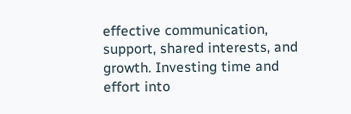effective communication, support, shared interests, and growth. Investing time and effort into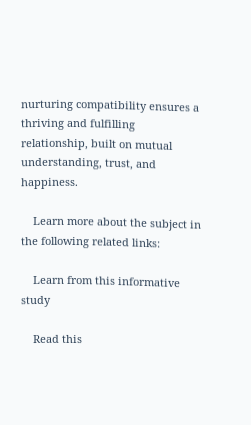nurturing compatibility ensures a thriving and fulfilling relationship, built on mutual understanding, trust, and happiness.

    Learn more about the subject in the following related links:

    Learn from this informative study

    Read this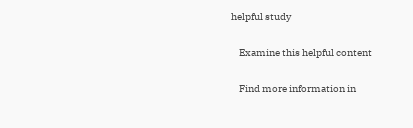helpful study

    Examine this helpful content

    Find more information in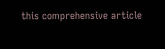this comprehensive article